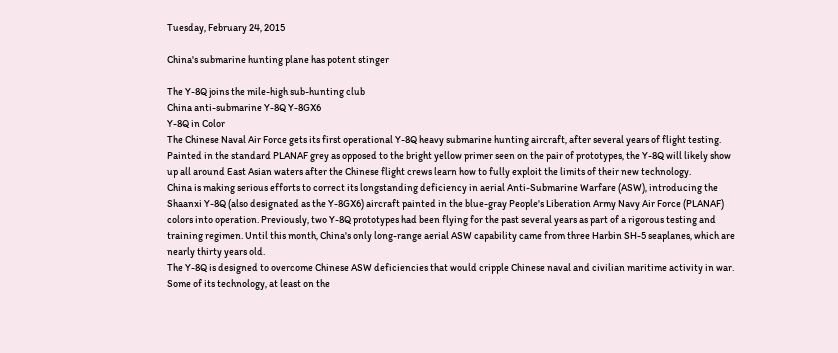Tuesday, February 24, 2015

China's submarine hunting plane has potent stinger

The Y-8Q joins the mile-high sub-hunting club
China anti-submarine Y-8Q Y-8GX6
Y-8Q in Color
The Chinese Naval Air Force gets its first operational Y-8Q heavy submarine hunting aircraft, after several years of flight testing. Painted in the standard PLANAF grey as opposed to the bright yellow primer seen on the pair of prototypes, the Y-8Q will likely show up all around East Asian waters after the Chinese flight crews learn how to fully exploit the limits of their new technology.
China is making serious efforts to correct its longstanding deficiency in aerial Anti-Submarine Warfare (ASW), introducing the Shaanxi Y-8Q (also designated as the Y-8GX6) aircraft painted in the blue-gray People's Liberation Army Navy Air Force (PLANAF) colors into operation. Previously, two Y-8Q prototypes had been flying for the past several years as part of a rigorous testing and training regimen. Until this month, China's only long-range aerial ASW capability came from three Harbin SH-5 seaplanes, which are nearly thirty years old.
The Y-8Q is designed to overcome Chinese ASW deficiencies that would cripple Chinese naval and civilian maritime activity in war. Some of its technology, at least on the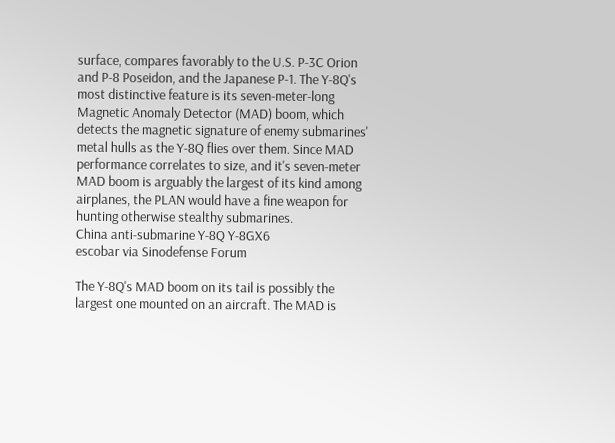surface, compares favorably to the U.S. P-3C Orion and P-8 Poseidon, and the Japanese P-1. The Y-8Q's most distinctive feature is its seven-meter-long Magnetic Anomaly Detector (MAD) boom, which detects the magnetic signature of enemy submarines' metal hulls as the Y-8Q flies over them. Since MAD performance correlates to size, and it's seven-meter MAD boom is arguably the largest of its kind among airplanes, the PLAN would have a fine weapon for hunting otherwise stealthy submarines.
China anti-submarine Y-8Q Y-8GX6
escobar via Sinodefense Forum

The Y-8Q's MAD boom on its tail is possibly the largest one mounted on an aircraft. The MAD is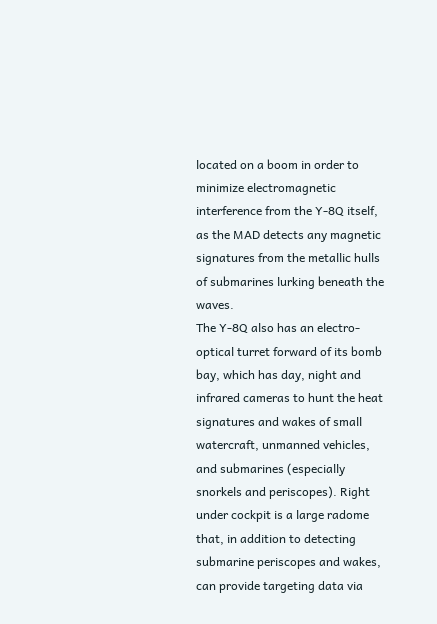located on a boom in order to minimize electromagnetic interference from the Y-8Q itself, as the MAD detects any magnetic signatures from the metallic hulls of submarines lurking beneath the waves.
The Y-8Q also has an electro-optical turret forward of its bomb bay, which has day, night and infrared cameras to hunt the heat signatures and wakes of small watercraft, unmanned vehicles, and submarines (especially snorkels and periscopes). Right under cockpit is a large radome that, in addition to detecting submarine periscopes and wakes, can provide targeting data via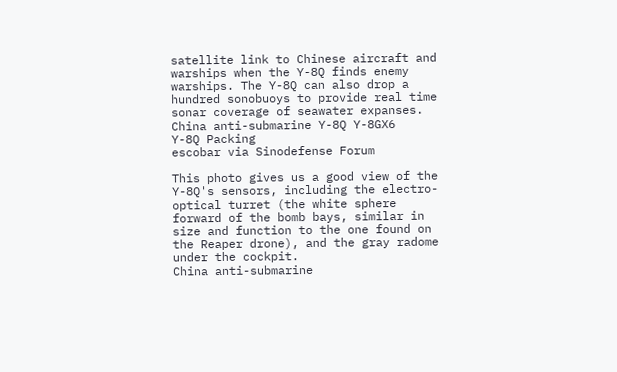satellite link to Chinese aircraft and warships when the Y-8Q finds enemy warships. The Y-8Q can also drop a hundred sonobuoys to provide real time sonar coverage of seawater expanses.
China anti-submarine Y-8Q Y-8GX6
Y-8Q Packing
escobar via Sinodefense Forum

This photo gives us a good view of the Y-8Q's sensors, including the electro-optical turret (the white sphere forward of the bomb bays, similar in size and function to the one found on the Reaper drone), and the gray radome under the cockpit.
China anti-submarine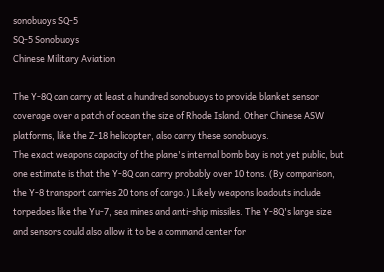sonobuoys SQ-5
SQ-5 Sonobuoys
Chinese Military Aviation

The Y-8Q can carry at least a hundred sonobuoys to provide blanket sensor coverage over a patch of ocean the size of Rhode Island. Other Chinese ASW platforms, like the Z-18 helicopter, also carry these sonobuoys.
The exact weapons capacity of the plane's internal bomb bay is not yet public, but one estimate is that the Y-8Q can carry probably over 10 tons. (By comparison, the Y-8 transport carries 20 tons of cargo.) Likely weapons loadouts include torpedoes like the Yu-7, sea mines and anti-ship missiles. The Y-8Q's large size and sensors could also allow it to be a command center for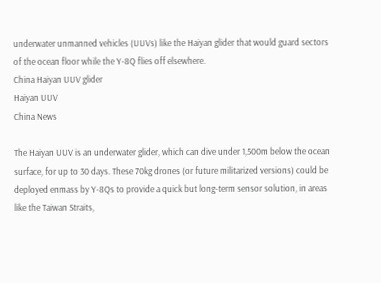underwater unmanned vehicles (UUVs) like the Haiyan glider that would guard sectors of the ocean floor while the Y-8Q flies off elsewhere.
China Haiyan UUV glider
Haiyan UUV
China News

The Haiyan UUV is an underwater glider, which can dive under 1,500m below the ocean surface, for up to 30 days. These 70kg drones (or future militarized versions) could be deployed enmass by Y-8Qs to provide a quick but long-term sensor solution, in areas like the Taiwan Straits,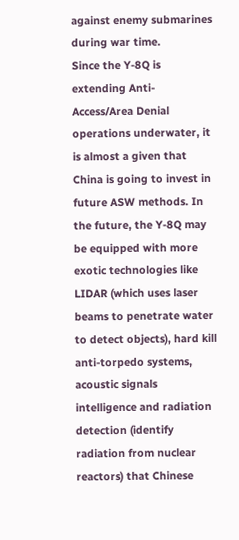against enemy submarines during war time.
Since the Y-8Q is extending Anti-Access/Area Denial operations underwater, it is almost a given that China is going to invest in future ASW methods. In the future, the Y-8Q may be equipped with more exotic technologies like LIDAR (which uses laser beams to penetrate water to detect objects), hard kill anti-torpedo systems, acoustic signals intelligence and radiation detection (identify radiation from nuclear reactors) that Chinese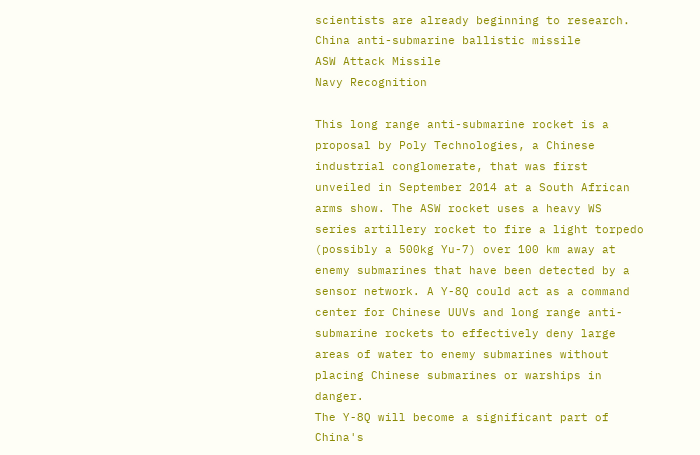scientists are already beginning to research.
China anti-submarine ballistic missile
ASW Attack Missile
Navy Recognition

This long range anti-submarine rocket is a proposal by Poly Technologies, a Chinese industrial conglomerate, that was first unveiled in September 2014 at a South African arms show. The ASW rocket uses a heavy WS series artillery rocket to fire a light torpedo (possibly a 500kg Yu-7) over 100 km away at enemy submarines that have been detected by a sensor network. A Y-8Q could act as a command center for Chinese UUVs and long range anti-submarine rockets to effectively deny large areas of water to enemy submarines without placing Chinese submarines or warships in danger.
The Y-8Q will become a significant part of China's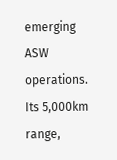emerging ASW operations. Its 5,000km range,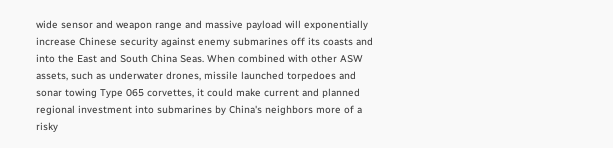wide sensor and weapon range and massive payload will exponentially increase Chinese security against enemy submarines off its coasts and into the East and South China Seas. When combined with other ASW assets, such as underwater drones, missile launched torpedoes and sonar towing Type 065 corvettes, it could make current and planned regional investment into submarines by China's neighbors more of a risky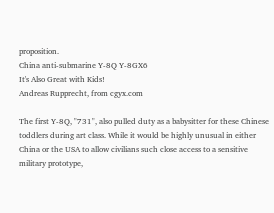proposition.
China anti-submarine Y-8Q Y-8GX6
It's Also Great with Kids!
Andreas Rupprecht, from cgyx.com

The first Y-8Q, "731", also pulled duty as a babysitter for these Chinese toddlers during art class. While it would be highly unusual in either China or the USA to allow civilians such close access to a sensitive military prototype,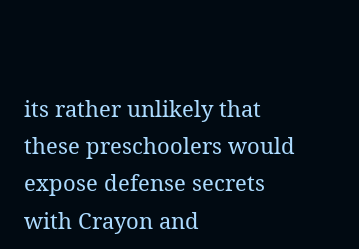its rather unlikely that these preschoolers would expose defense secrets with Crayon and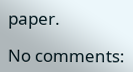paper.

No comments: